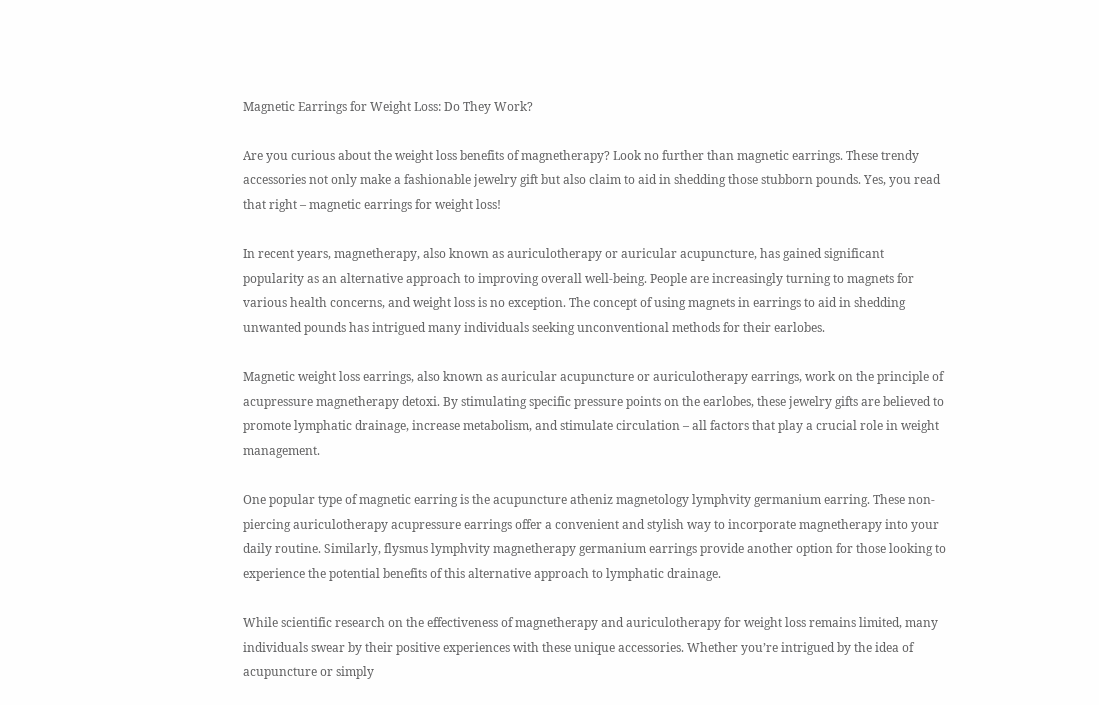Magnetic Earrings for Weight Loss: Do They Work?

Are you curious about the weight loss benefits of magnetherapy? Look no further than magnetic earrings. These trendy accessories not only make a fashionable jewelry gift but also claim to aid in shedding those stubborn pounds. Yes, you read that right – magnetic earrings for weight loss!

In recent years, magnetherapy, also known as auriculotherapy or auricular acupuncture, has gained significant popularity as an alternative approach to improving overall well-being. People are increasingly turning to magnets for various health concerns, and weight loss is no exception. The concept of using magnets in earrings to aid in shedding unwanted pounds has intrigued many individuals seeking unconventional methods for their earlobes.

Magnetic weight loss earrings, also known as auricular acupuncture or auriculotherapy earrings, work on the principle of acupressure magnetherapy detoxi. By stimulating specific pressure points on the earlobes, these jewelry gifts are believed to promote lymphatic drainage, increase metabolism, and stimulate circulation – all factors that play a crucial role in weight management.

One popular type of magnetic earring is the acupuncture atheniz magnetology lymphvity germanium earring. These non-piercing auriculotherapy acupressure earrings offer a convenient and stylish way to incorporate magnetherapy into your daily routine. Similarly, flysmus lymphvity magnetherapy germanium earrings provide another option for those looking to experience the potential benefits of this alternative approach to lymphatic drainage.

While scientific research on the effectiveness of magnetherapy and auriculotherapy for weight loss remains limited, many individuals swear by their positive experiences with these unique accessories. Whether you’re intrigued by the idea of acupuncture or simply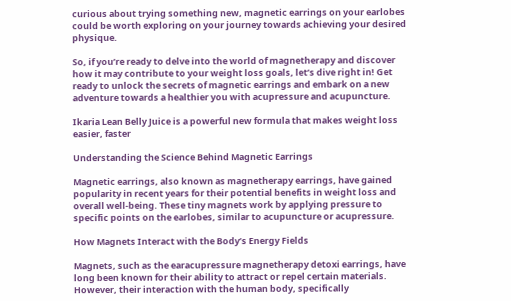curious about trying something new, magnetic earrings on your earlobes could be worth exploring on your journey towards achieving your desired physique.

So, if you’re ready to delve into the world of magnetherapy and discover how it may contribute to your weight loss goals, let’s dive right in! Get ready to unlock the secrets of magnetic earrings and embark on a new adventure towards a healthier you with acupressure and acupuncture.

Ikaria Lean Belly Juice is a powerful new formula that makes weight loss easier, faster

Understanding the Science Behind Magnetic Earrings

Magnetic earrings, also known as magnetherapy earrings, have gained popularity in recent years for their potential benefits in weight loss and overall well-being. These tiny magnets work by applying pressure to specific points on the earlobes, similar to acupuncture or acupressure.

How Magnets Interact with the Body’s Energy Fields

Magnets, such as the earacupressure magnetherapy detoxi earrings, have long been known for their ability to attract or repel certain materials. However, their interaction with the human body, specifically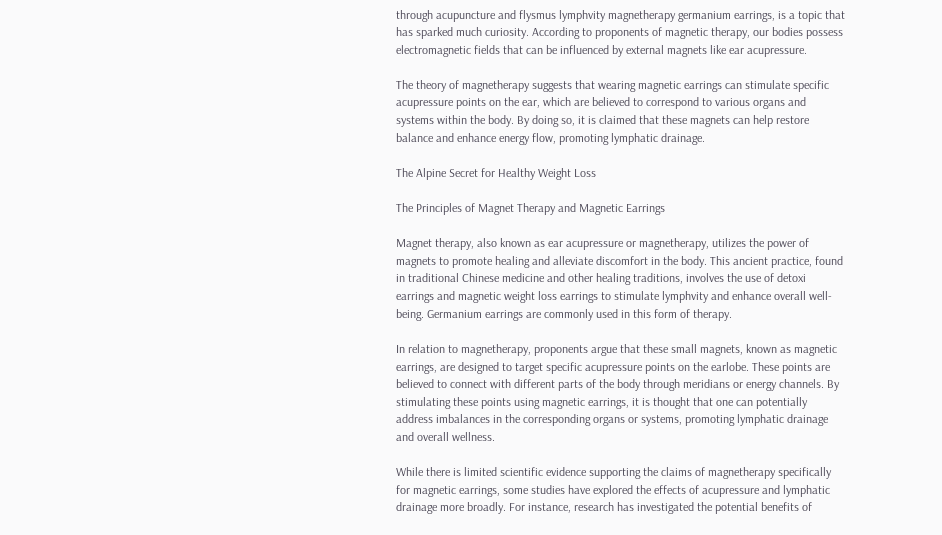through acupuncture and flysmus lymphvity magnetherapy germanium earrings, is a topic that has sparked much curiosity. According to proponents of magnetic therapy, our bodies possess electromagnetic fields that can be influenced by external magnets like ear acupressure.

The theory of magnetherapy suggests that wearing magnetic earrings can stimulate specific acupressure points on the ear, which are believed to correspond to various organs and systems within the body. By doing so, it is claimed that these magnets can help restore balance and enhance energy flow, promoting lymphatic drainage.

The Alpine Secret for Healthy Weight Loss

The Principles of Magnet Therapy and Magnetic Earrings

Magnet therapy, also known as ear acupressure or magnetherapy, utilizes the power of magnets to promote healing and alleviate discomfort in the body. This ancient practice, found in traditional Chinese medicine and other healing traditions, involves the use of detoxi earrings and magnetic weight loss earrings to stimulate lymphvity and enhance overall well-being. Germanium earrings are commonly used in this form of therapy.

In relation to magnetherapy, proponents argue that these small magnets, known as magnetic earrings, are designed to target specific acupressure points on the earlobe. These points are believed to connect with different parts of the body through meridians or energy channels. By stimulating these points using magnetic earrings, it is thought that one can potentially address imbalances in the corresponding organs or systems, promoting lymphatic drainage and overall wellness.

While there is limited scientific evidence supporting the claims of magnetherapy specifically for magnetic earrings, some studies have explored the effects of acupressure and lymphatic drainage more broadly. For instance, research has investigated the potential benefits of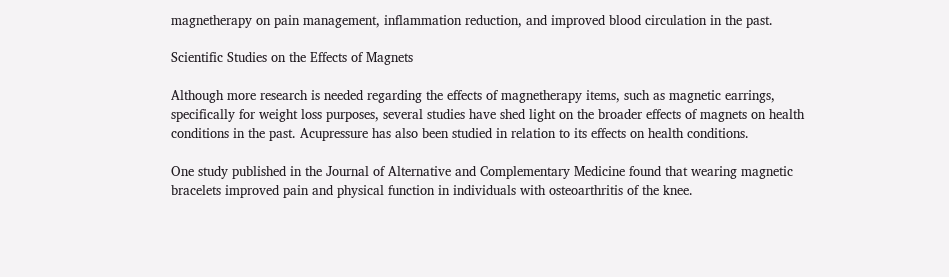magnetherapy on pain management, inflammation reduction, and improved blood circulation in the past.

Scientific Studies on the Effects of Magnets

Although more research is needed regarding the effects of magnetherapy items, such as magnetic earrings, specifically for weight loss purposes, several studies have shed light on the broader effects of magnets on health conditions in the past. Acupressure has also been studied in relation to its effects on health conditions.

One study published in the Journal of Alternative and Complementary Medicine found that wearing magnetic bracelets improved pain and physical function in individuals with osteoarthritis of the knee.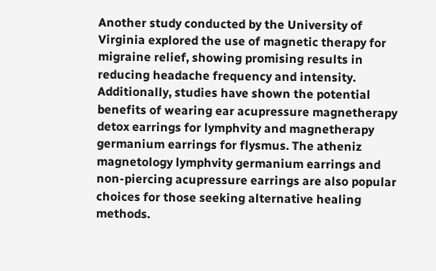Another study conducted by the University of Virginia explored the use of magnetic therapy for migraine relief, showing promising results in reducing headache frequency and intensity. Additionally, studies have shown the potential benefits of wearing ear acupressure magnetherapy detox earrings for lymphvity and magnetherapy germanium earrings for flysmus. The atheniz magnetology lymphvity germanium earrings and non-piercing acupressure earrings are also popular choices for those seeking alternative healing methods.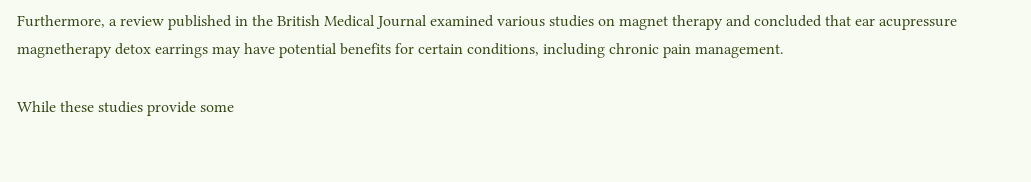Furthermore, a review published in the British Medical Journal examined various studies on magnet therapy and concluded that ear acupressure magnetherapy detox earrings may have potential benefits for certain conditions, including chronic pain management.

While these studies provide some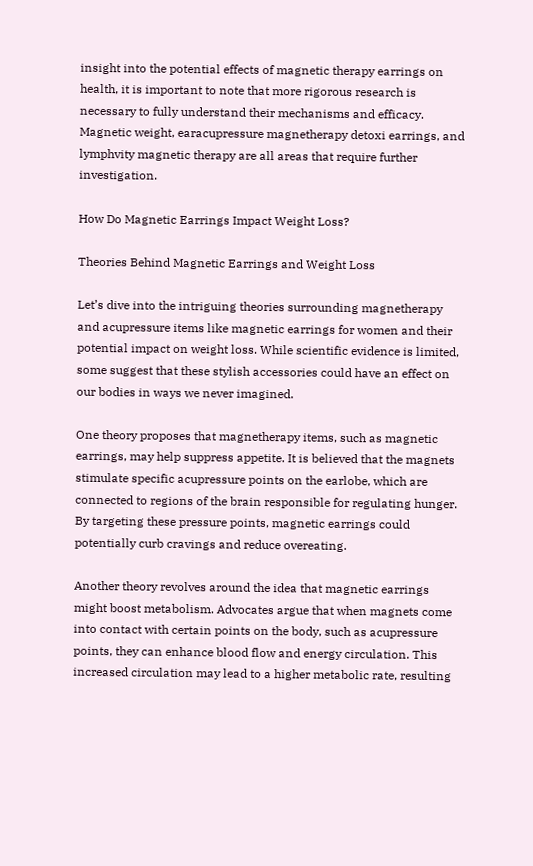insight into the potential effects of magnetic therapy earrings on health, it is important to note that more rigorous research is necessary to fully understand their mechanisms and efficacy. Magnetic weight, earacupressure magnetherapy detoxi earrings, and lymphvity magnetic therapy are all areas that require further investigation.

How Do Magnetic Earrings Impact Weight Loss?

Theories Behind Magnetic Earrings and Weight Loss

Let’s dive into the intriguing theories surrounding magnetherapy and acupressure items like magnetic earrings for women and their potential impact on weight loss. While scientific evidence is limited, some suggest that these stylish accessories could have an effect on our bodies in ways we never imagined.

One theory proposes that magnetherapy items, such as magnetic earrings, may help suppress appetite. It is believed that the magnets stimulate specific acupressure points on the earlobe, which are connected to regions of the brain responsible for regulating hunger. By targeting these pressure points, magnetic earrings could potentially curb cravings and reduce overeating.

Another theory revolves around the idea that magnetic earrings might boost metabolism. Advocates argue that when magnets come into contact with certain points on the body, such as acupressure points, they can enhance blood flow and energy circulation. This increased circulation may lead to a higher metabolic rate, resulting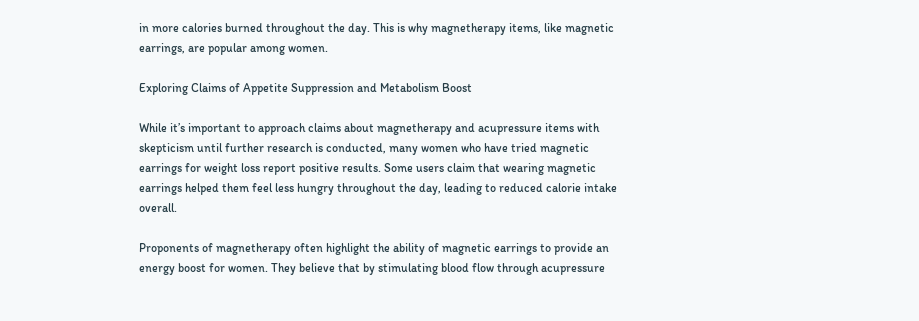in more calories burned throughout the day. This is why magnetherapy items, like magnetic earrings, are popular among women.

Exploring Claims of Appetite Suppression and Metabolism Boost

While it’s important to approach claims about magnetherapy and acupressure items with skepticism until further research is conducted, many women who have tried magnetic earrings for weight loss report positive results. Some users claim that wearing magnetic earrings helped them feel less hungry throughout the day, leading to reduced calorie intake overall.

Proponents of magnetherapy often highlight the ability of magnetic earrings to provide an energy boost for women. They believe that by stimulating blood flow through acupressure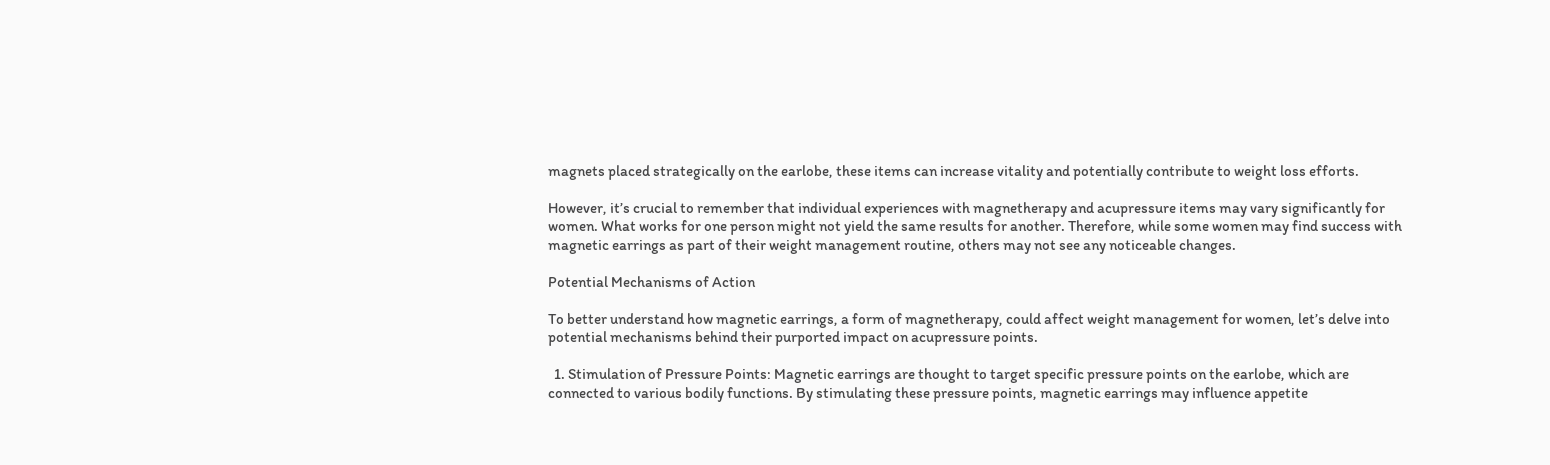magnets placed strategically on the earlobe, these items can increase vitality and potentially contribute to weight loss efforts.

However, it’s crucial to remember that individual experiences with magnetherapy and acupressure items may vary significantly for women. What works for one person might not yield the same results for another. Therefore, while some women may find success with magnetic earrings as part of their weight management routine, others may not see any noticeable changes.

Potential Mechanisms of Action

To better understand how magnetic earrings, a form of magnetherapy, could affect weight management for women, let’s delve into potential mechanisms behind their purported impact on acupressure points.

  1. Stimulation of Pressure Points: Magnetic earrings are thought to target specific pressure points on the earlobe, which are connected to various bodily functions. By stimulating these pressure points, magnetic earrings may influence appetite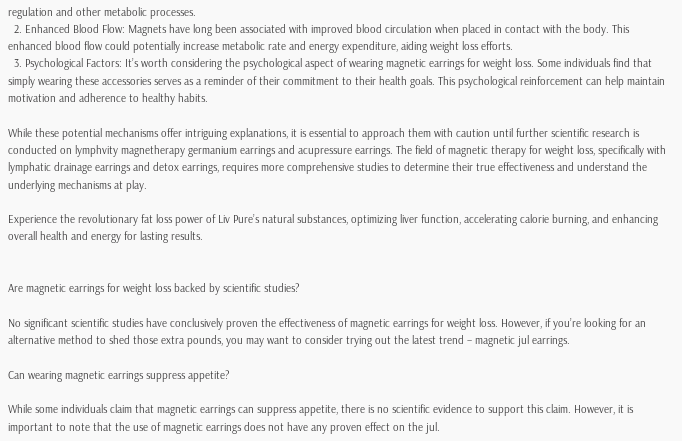regulation and other metabolic processes.
  2. Enhanced Blood Flow: Magnets have long been associated with improved blood circulation when placed in contact with the body. This enhanced blood flow could potentially increase metabolic rate and energy expenditure, aiding weight loss efforts.
  3. Psychological Factors: It’s worth considering the psychological aspect of wearing magnetic earrings for weight loss. Some individuals find that simply wearing these accessories serves as a reminder of their commitment to their health goals. This psychological reinforcement can help maintain motivation and adherence to healthy habits.

While these potential mechanisms offer intriguing explanations, it is essential to approach them with caution until further scientific research is conducted on lymphvity magnetherapy germanium earrings and acupressure earrings. The field of magnetic therapy for weight loss, specifically with lymphatic drainage earrings and detox earrings, requires more comprehensive studies to determine their true effectiveness and understand the underlying mechanisms at play.

Experience the revolutionary fat loss power of Liv Pure’s natural substances, optimizing liver function, accelerating calorie burning, and enhancing overall health and energy for lasting results.


Are magnetic earrings for weight loss backed by scientific studies?

No significant scientific studies have conclusively proven the effectiveness of magnetic earrings for weight loss. However, if you’re looking for an alternative method to shed those extra pounds, you may want to consider trying out the latest trend – magnetic jul earrings.

Can wearing magnetic earrings suppress appetite?

While some individuals claim that magnetic earrings can suppress appetite, there is no scientific evidence to support this claim. However, it is important to note that the use of magnetic earrings does not have any proven effect on the jul.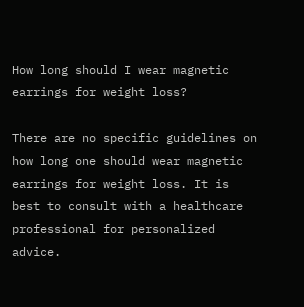How long should I wear magnetic earrings for weight loss?

There are no specific guidelines on how long one should wear magnetic earrings for weight loss. It is best to consult with a healthcare professional for personalized advice.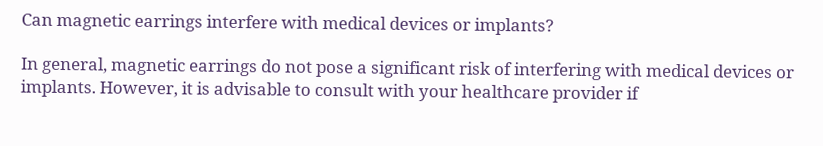Can magnetic earrings interfere with medical devices or implants?

In general, magnetic earrings do not pose a significant risk of interfering with medical devices or implants. However, it is advisable to consult with your healthcare provider if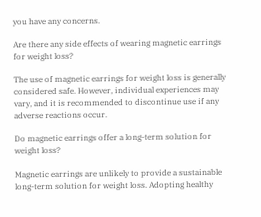you have any concerns.

Are there any side effects of wearing magnetic earrings for weight loss?

The use of magnetic earrings for weight loss is generally considered safe. However, individual experiences may vary, and it is recommended to discontinue use if any adverse reactions occur.

Do magnetic earrings offer a long-term solution for weight loss?

Magnetic earrings are unlikely to provide a sustainable long-term solution for weight loss. Adopting healthy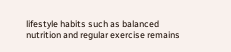lifestyle habits such as balanced nutrition and regular exercise remains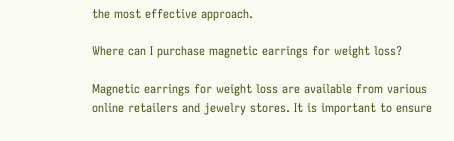the most effective approach.

Where can I purchase magnetic earrings for weight loss?

Magnetic earrings for weight loss are available from various online retailers and jewelry stores. It is important to ensure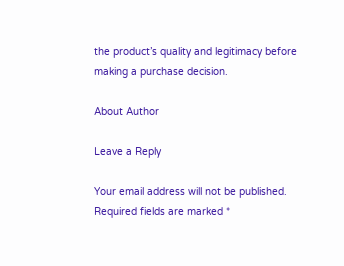the product’s quality and legitimacy before making a purchase decision.

About Author

Leave a Reply

Your email address will not be published. Required fields are marked *